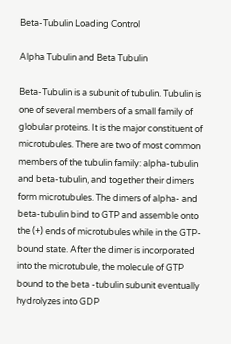Beta-Tubulin Loading Control

Alpha Tubulin and Beta Tubulin

Beta-Tubulin is a subunit of tubulin. Tubulin is one of several members of a small family of globular proteins. It is the major constituent of microtubules. There are two of most common members of the tubulin family: alpha-tubulin and beta-tubulin, and together their dimers form microtubules. The dimers of alpha- and beta-tubulin bind to GTP and assemble onto the (+) ends of microtubules while in the GTP-bound state. After the dimer is incorporated into the microtubule, the molecule of GTP bound to the beta -tubulin subunit eventually hydrolyzes into GDP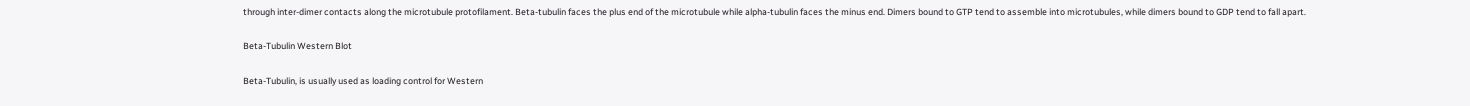through inter-dimer contacts along the microtubule protofilament. Beta-tubulin faces the plus end of the microtubule while alpha-tubulin faces the minus end. Dimers bound to GTP tend to assemble into microtubules, while dimers bound to GDP tend to fall apart.

Beta-Tubulin Western Blot

Beta-Tubulin, is usually used as loading control for Western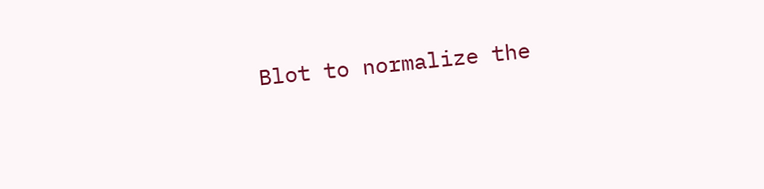Blot to normalize the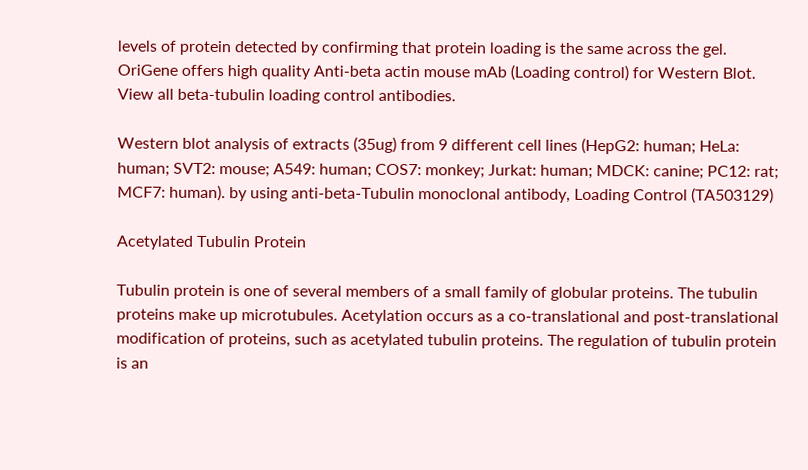levels of protein detected by confirming that protein loading is the same across the gel. OriGene offers high quality Anti-beta actin mouse mAb (Loading control) for Western Blot. View all beta-tubulin loading control antibodies.

Western blot analysis of extracts (35ug) from 9 different cell lines (HepG2: human; HeLa: human; SVT2: mouse; A549: human; COS7: monkey; Jurkat: human; MDCK: canine; PC12: rat; MCF7: human). by using anti-beta-Tubulin monoclonal antibody, Loading Control (TA503129)

Acetylated Tubulin Protein

Tubulin protein is one of several members of a small family of globular proteins. The tubulin proteins make up microtubules. Acetylation occurs as a co-translational and post-translational modification of proteins, such as acetylated tubulin proteins. The regulation of tubulin protein is an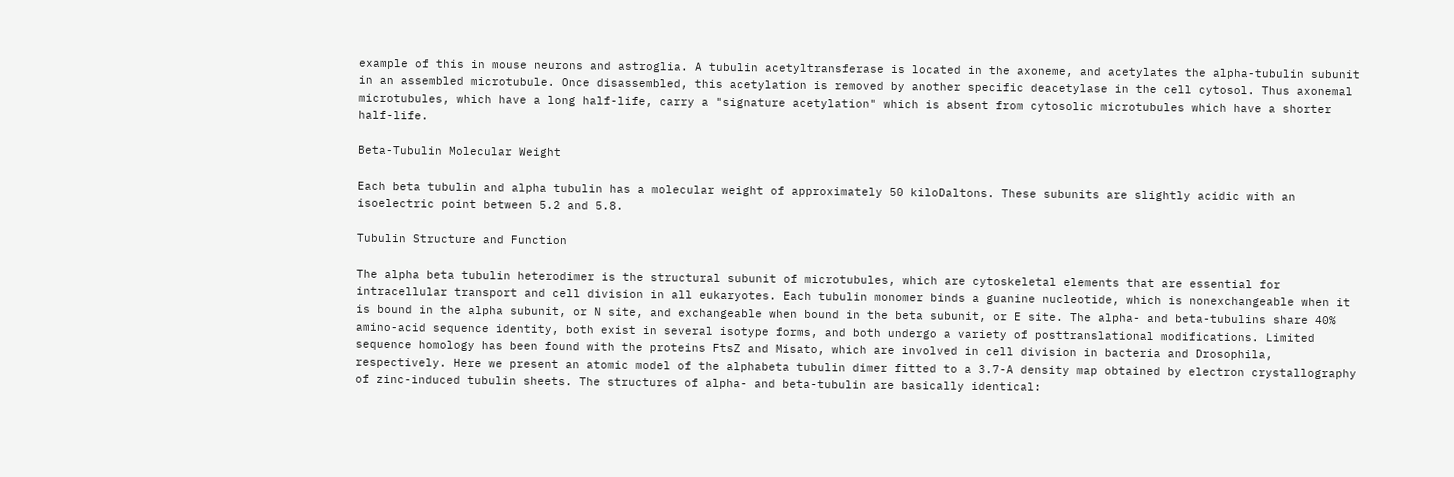example of this in mouse neurons and astroglia. A tubulin acetyltransferase is located in the axoneme, and acetylates the alpha-tubulin subunit in an assembled microtubule. Once disassembled, this acetylation is removed by another specific deacetylase in the cell cytosol. Thus axonemal microtubules, which have a long half-life, carry a "signature acetylation" which is absent from cytosolic microtubules which have a shorter half-life.

Beta-Tubulin Molecular Weight

Each beta tubulin and alpha tubulin has a molecular weight of approximately 50 kiloDaltons. These subunits are slightly acidic with an isoelectric point between 5.2 and 5.8.

Tubulin Structure and Function

The alpha beta tubulin heterodimer is the structural subunit of microtubules, which are cytoskeletal elements that are essential for intracellular transport and cell division in all eukaryotes. Each tubulin monomer binds a guanine nucleotide, which is nonexchangeable when it is bound in the alpha subunit, or N site, and exchangeable when bound in the beta subunit, or E site. The alpha- and beta-tubulins share 40% amino-acid sequence identity, both exist in several isotype forms, and both undergo a variety of posttranslational modifications. Limited sequence homology has been found with the proteins FtsZ and Misato, which are involved in cell division in bacteria and Drosophila, respectively. Here we present an atomic model of the alphabeta tubulin dimer fitted to a 3.7-A density map obtained by electron crystallography of zinc-induced tubulin sheets. The structures of alpha- and beta-tubulin are basically identical: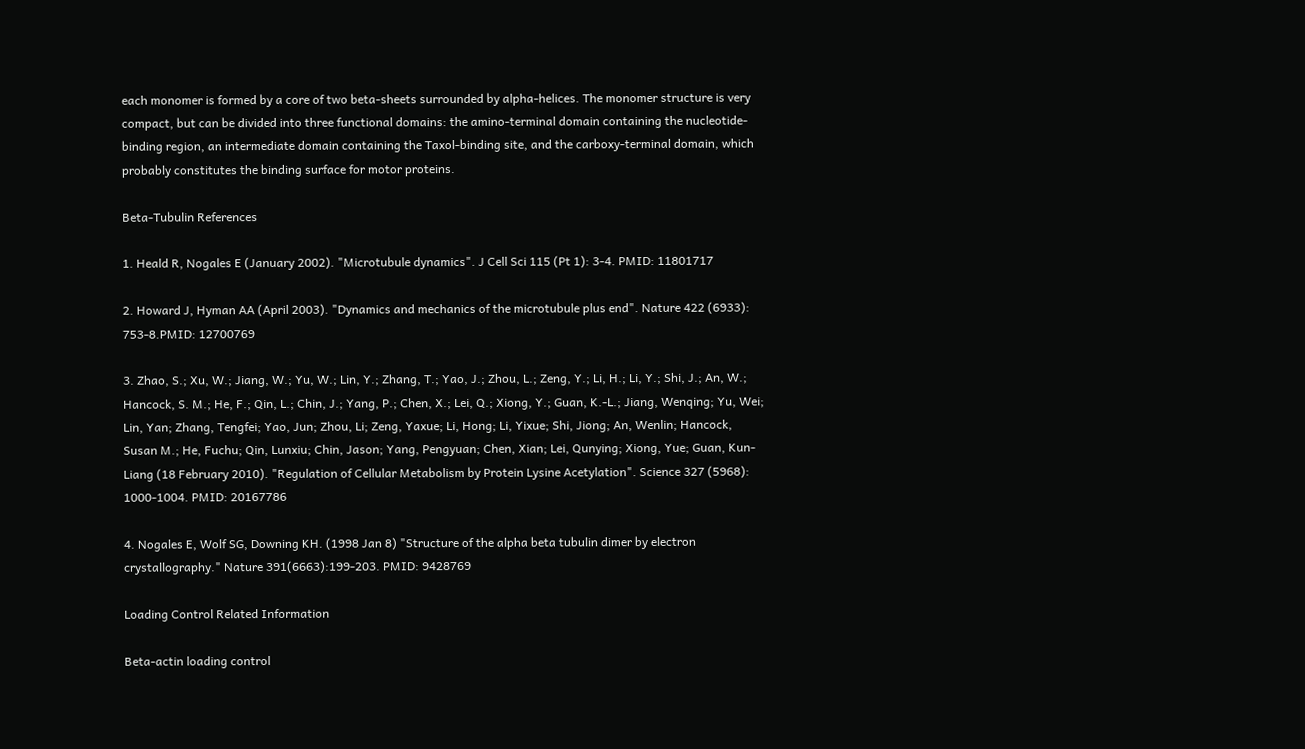each monomer is formed by a core of two beta-sheets surrounded by alpha-helices. The monomer structure is very compact, but can be divided into three functional domains: the amino-terminal domain containing the nucleotide-binding region, an intermediate domain containing the Taxol-binding site, and the carboxy-terminal domain, which probably constitutes the binding surface for motor proteins.

Beta-Tubulin References

1. Heald R, Nogales E (January 2002). "Microtubule dynamics". J Cell Sci 115 (Pt 1): 3-4. PMID: 11801717

2. Howard J, Hyman AA (April 2003). "Dynamics and mechanics of the microtubule plus end". Nature 422 (6933): 753-8.PMID: 12700769

3. Zhao, S.; Xu, W.; Jiang, W.; Yu, W.; Lin, Y.; Zhang, T.; Yao, J.; Zhou, L.; Zeng, Y.; Li, H.; Li, Y.; Shi, J.; An, W.; Hancock, S. M.; He, F.; Qin, L.; Chin, J.; Yang, P.; Chen, X.; Lei, Q.; Xiong, Y.; Guan, K.-L.; Jiang, Wenqing; Yu, Wei; Lin, Yan; Zhang, Tengfei; Yao, Jun; Zhou, Li; Zeng, Yaxue; Li, Hong; Li, Yixue; Shi, Jiong; An, Wenlin; Hancock, Susan M.; He, Fuchu; Qin, Lunxiu; Chin, Jason; Yang, Pengyuan; Chen, Xian; Lei, Qunying; Xiong, Yue; Guan, Kun-Liang (18 February 2010). "Regulation of Cellular Metabolism by Protein Lysine Acetylation". Science 327 (5968): 1000-1004. PMID: 20167786

4. Nogales E, Wolf SG, Downing KH. (1998 Jan 8) "Structure of the alpha beta tubulin dimer by electron crystallography." Nature 391(6663):199-203. PMID: 9428769

Loading Control Related Information

Beta-actin loading control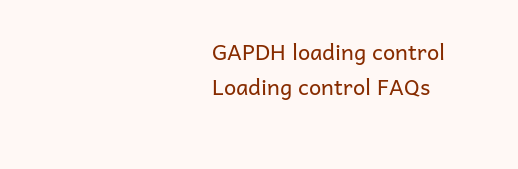GAPDH loading control Loading control FAQs